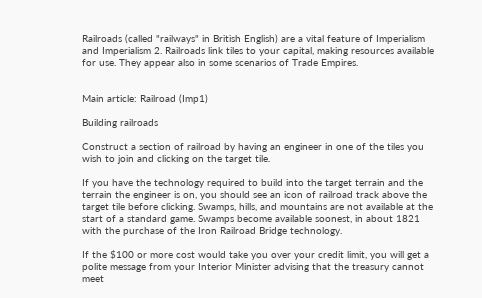Railroads (called "railways" in British English) are a vital feature of Imperialism and Imperialism 2. Railroads link tiles to your capital, making resources available for use. They appear also in some scenarios of Trade Empires.


Main article: Railroad (Imp1)

Building railroads

Construct a section of railroad by having an engineer in one of the tiles you wish to join and clicking on the target tile.

If you have the technology required to build into the target terrain and the terrain the engineer is on, you should see an icon of railroad track above the target tile before clicking. Swamps, hills, and mountains are not available at the start of a standard game. Swamps become available soonest, in about 1821 with the purchase of the Iron Railroad Bridge technology.

If the $100 or more cost would take you over your credit limit, you will get a polite message from your Interior Minister advising that the treasury cannot meet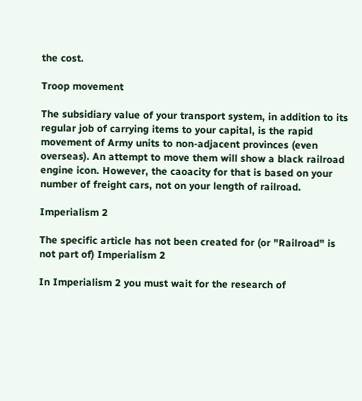the cost.

Troop movement

The subsidiary value of your transport system, in addition to its regular job of carrying items to your capital, is the rapid movement of Army units to non-adjacent provinces (even overseas). An attempt to move them will show a black railroad engine icon. However, the caoacity for that is based on your number of freight cars, not on your length of railroad.

Imperialism 2

The specific article has not been created for (or "Railroad" is not part of) Imperialism 2

In Imperialism 2 you must wait for the research of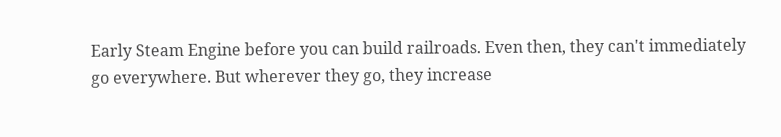Early Steam Engine before you can build railroads. Even then, they can't immediately go everywhere. But wherever they go, they increase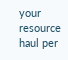your resource haul per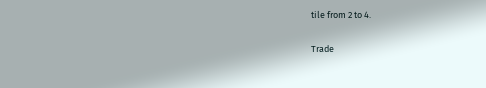tile from 2 to 4.

Trade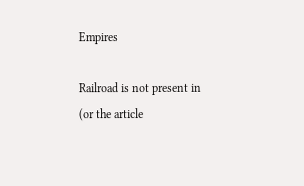Empires

Railroad is not present in (or the article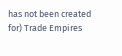has not been created for) Trade Empires